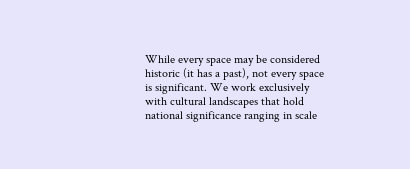While every space may be considered historic (it has a past), not every space is significant. We work exclusively with cultural landscapes that hold national significance ranging in scale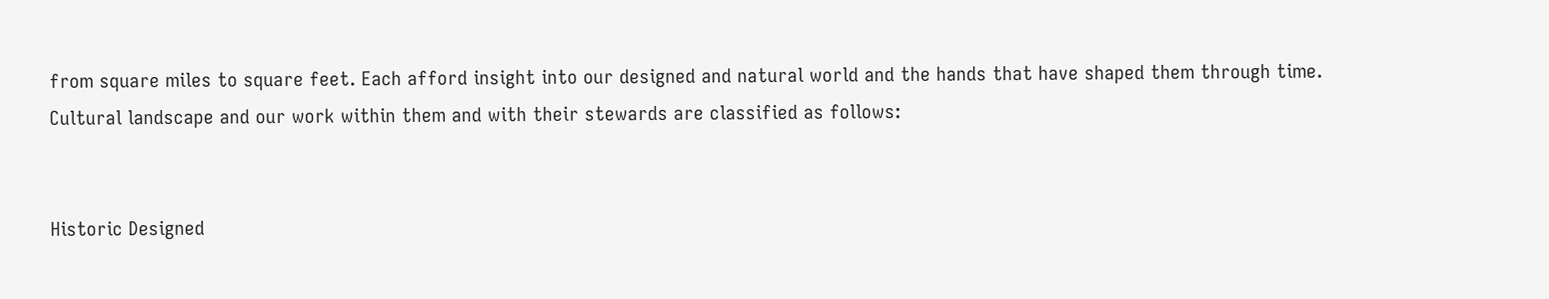from square miles to square feet. Each afford insight into our designed and natural world and the hands that have shaped them through time. Cultural landscape and our work within them and with their stewards are classified as follows:


Historic Designed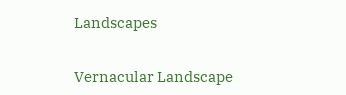Landscapes


Vernacular Landscape